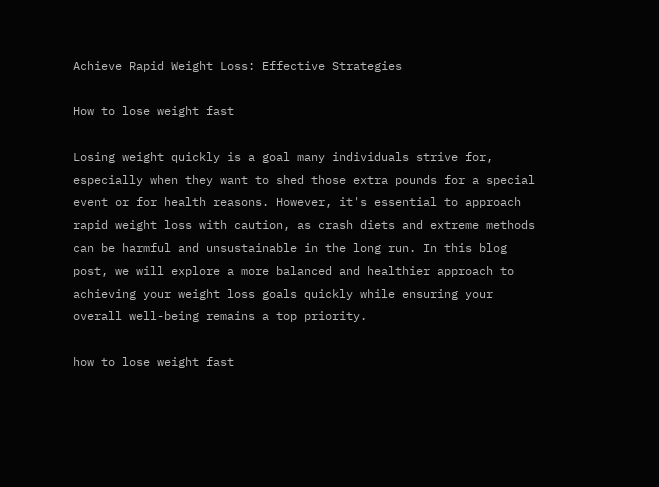Achieve Rapid Weight Loss: Effective Strategies

How to lose weight fast

Losing weight quickly is a goal many individuals strive for, especially when they want to shed those extra pounds for a special event or for health reasons. However, it's essential to approach rapid weight loss with caution, as crash diets and extreme methods can be harmful and unsustainable in the long run. In this blog post, we will explore a more balanced and healthier approach to achieving your weight loss goals quickly while ensuring your overall well-being remains a top priority.

how to lose weight fast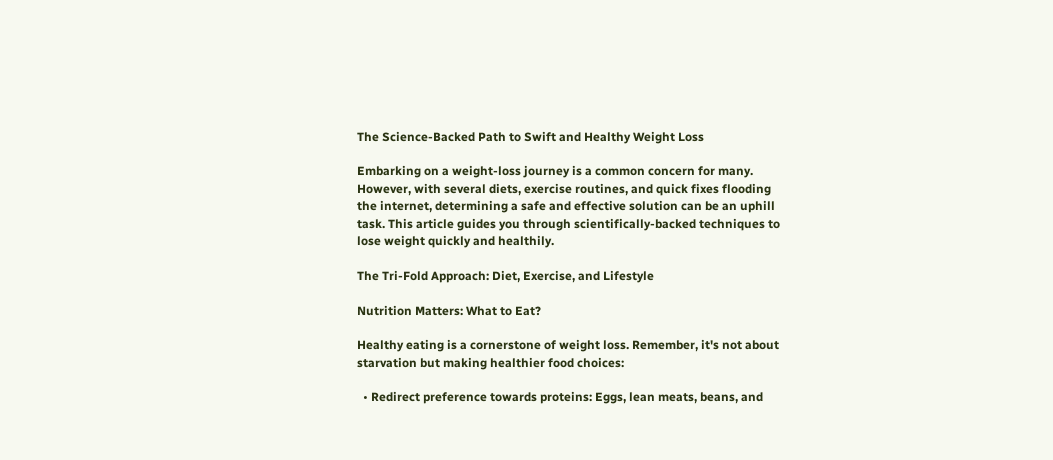The Science-Backed Path to Swift and Healthy Weight Loss

Embarking on a weight-loss journey is a common concern for many. However, with several diets, exercise routines, and quick fixes flooding the internet, determining a safe and effective solution can be an uphill task. This article guides you through scientifically-backed techniques to lose weight quickly and healthily.

The Tri-Fold Approach: Diet, Exercise, and Lifestyle

Nutrition Matters: What to Eat?

Healthy eating is a cornerstone of weight loss. Remember, it's not about starvation but making healthier food choices:

  • Redirect preference towards proteins: Eggs, lean meats, beans, and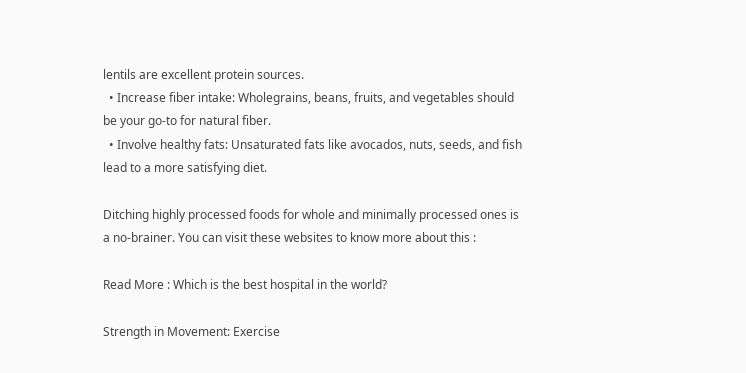lentils are excellent protein sources.
  • Increase fiber intake: Wholegrains, beans, fruits, and vegetables should be your go-to for natural fiber.
  • Involve healthy fats: Unsaturated fats like avocados, nuts, seeds, and fish lead to a more satisfying diet.

Ditching highly processed foods for whole and minimally processed ones is a no-brainer. You can visit these websites to know more about this :

Read More : Which is the best hospital in the world?

Strength in Movement: Exercise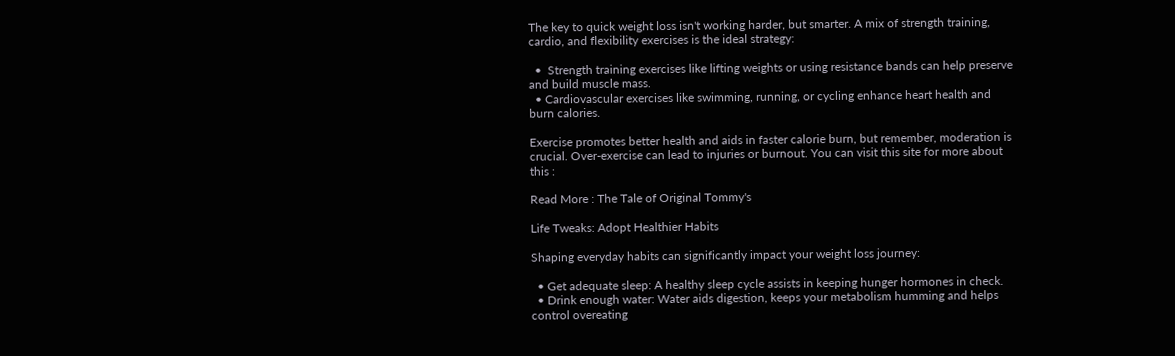The key to quick weight loss isn't working harder, but smarter. A mix of strength training, cardio, and flexibility exercises is the ideal strategy:

  •  Strength training exercises like lifting weights or using resistance bands can help preserve and build muscle mass.
  • Cardiovascular exercises like swimming, running, or cycling enhance heart health and burn calories.

Exercise promotes better health and aids in faster calorie burn, but remember, moderation is crucial. Over-exercise can lead to injuries or burnout. You can visit this site for more about this :

Read More : The Tale of Original Tommy's

Life Tweaks: Adopt Healthier Habits

Shaping everyday habits can significantly impact your weight loss journey:

  • Get adequate sleep: A healthy sleep cycle assists in keeping hunger hormones in check.
  • Drink enough water: Water aids digestion, keeps your metabolism humming and helps control overeating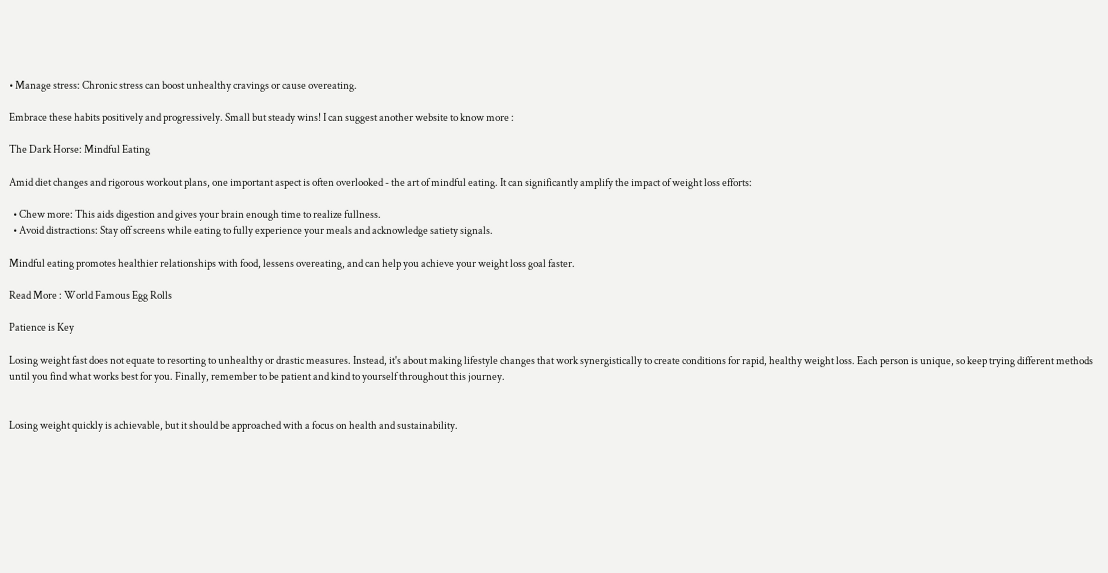• Manage stress: Chronic stress can boost unhealthy cravings or cause overeating.

Embrace these habits positively and progressively. Small but steady wins! I can suggest another website to know more :

The Dark Horse: Mindful Eating

Amid diet changes and rigorous workout plans, one important aspect is often overlooked - the art of mindful eating. It can significantly amplify the impact of weight loss efforts:

  • Chew more: This aids digestion and gives your brain enough time to realize fullness.
  • Avoid distractions: Stay off screens while eating to fully experience your meals and acknowledge satiety signals.

Mindful eating promotes healthier relationships with food, lessens overeating, and can help you achieve your weight loss goal faster.

Read More : World Famous Egg Rolls

Patience is Key

Losing weight fast does not equate to resorting to unhealthy or drastic measures. Instead, it's about making lifestyle changes that work synergistically to create conditions for rapid, healthy weight loss. Each person is unique, so keep trying different methods until you find what works best for you. Finally, remember to be patient and kind to yourself throughout this journey.


Losing weight quickly is achievable, but it should be approached with a focus on health and sustainability.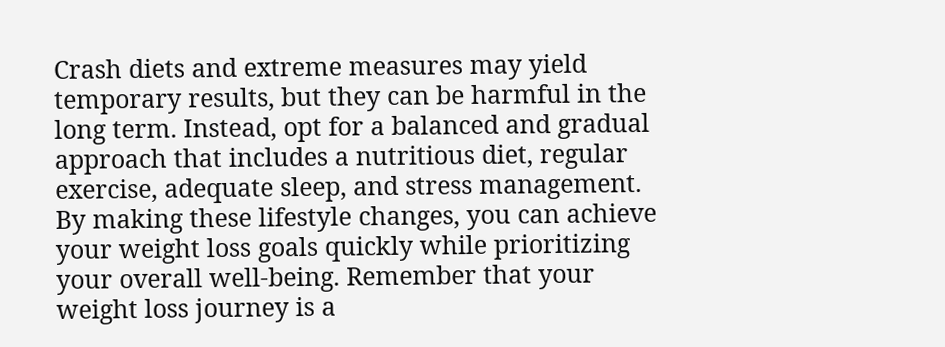Crash diets and extreme measures may yield temporary results, but they can be harmful in the long term. Instead, opt for a balanced and gradual approach that includes a nutritious diet, regular exercise, adequate sleep, and stress management. By making these lifestyle changes, you can achieve your weight loss goals quickly while prioritizing your overall well-being. Remember that your weight loss journey is a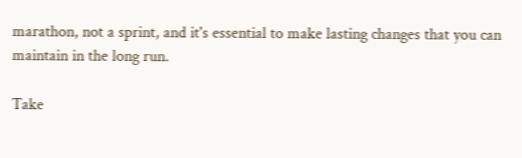marathon, not a sprint, and it's essential to make lasting changes that you can maintain in the long run.

Take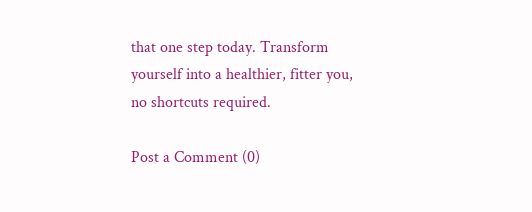that one step today. Transform yourself into a healthier, fitter you, no shortcuts required.

Post a Comment (0)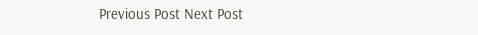Previous Post Next Post